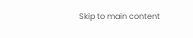Skip to main content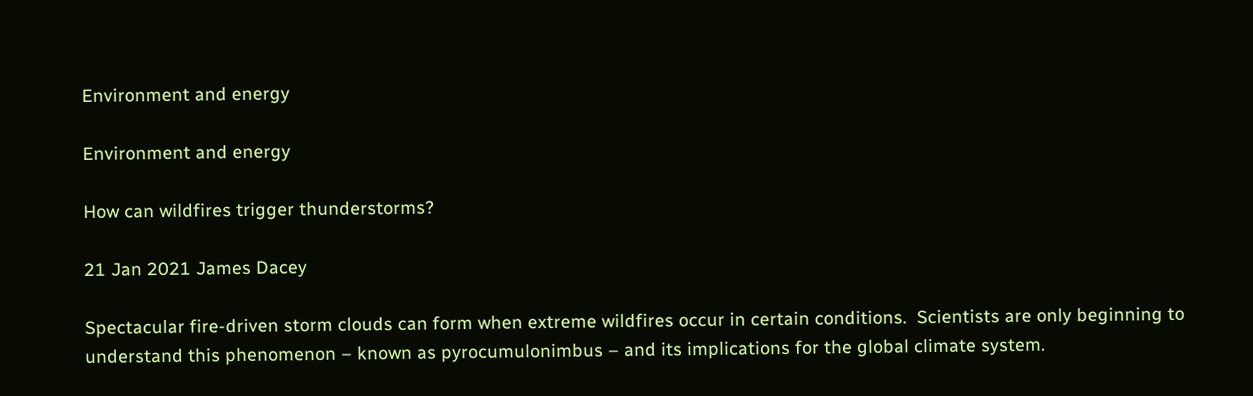Environment and energy

Environment and energy

How can wildfires trigger thunderstorms?

21 Jan 2021 James Dacey

Spectacular fire-driven storm clouds can form when extreme wildfires occur in certain conditions.  Scientists are only beginning to understand this phenomenon – known as pyrocumulonimbus – and its implications for the global climate system.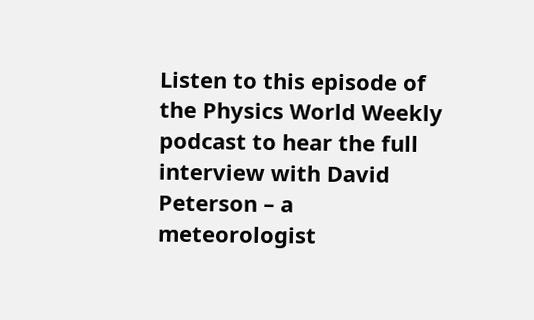Listen to this episode of the Physics World Weekly podcast to hear the full interview with David Peterson – a meteorologist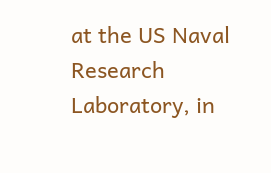at the US Naval Research Laboratory, in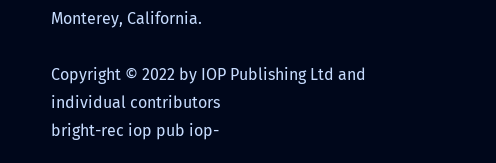Monterey, California.

Copyright © 2022 by IOP Publishing Ltd and individual contributors
bright-rec iop pub iop-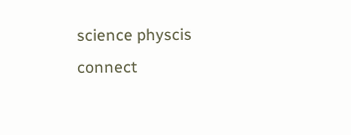science physcis connect